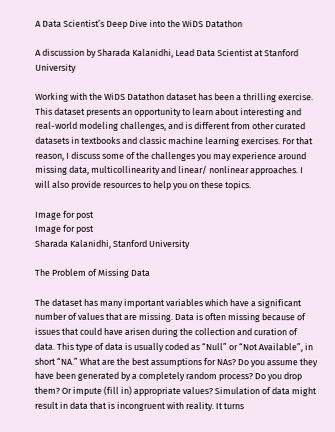A Data Scientist’s Deep Dive into the WiDS Datathon

A discussion by Sharada Kalanidhi, Lead Data Scientist at Stanford University

Working with the WiDS Datathon dataset has been a thrilling exercise. This dataset presents an opportunity to learn about interesting and real-world modeling challenges, and is different from other curated datasets in textbooks and classic machine learning exercises. For that reason, I discuss some of the challenges you may experience around missing data, multicollinearity and linear/ nonlinear approaches. I will also provide resources to help you on these topics.

Image for post
Image for post
Sharada Kalanidhi, Stanford University

The Problem of Missing Data

The dataset has many important variables which have a significant number of values that are missing. Data is often missing because of issues that could have arisen during the collection and curation of data. This type of data is usually coded as “Null” or “Not Available”, in short “NA.” What are the best assumptions for NAs? Do you assume they have been generated by a completely random process? Do you drop them? Or impute (fill in) appropriate values? Simulation of data might result in data that is incongruent with reality. It turns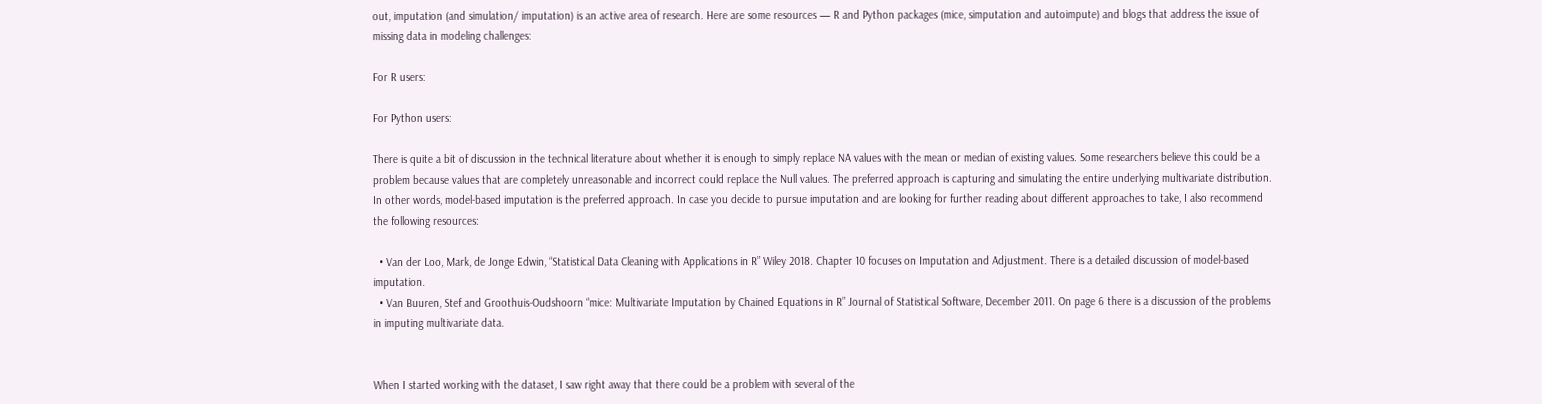out, imputation (and simulation/ imputation) is an active area of research. Here are some resources — R and Python packages (mice, simputation and autoimpute) and blogs that address the issue of missing data in modeling challenges:

For R users:

For Python users:

There is quite a bit of discussion in the technical literature about whether it is enough to simply replace NA values with the mean or median of existing values. Some researchers believe this could be a problem because values that are completely unreasonable and incorrect could replace the Null values. The preferred approach is capturing and simulating the entire underlying multivariate distribution. In other words, model-based imputation is the preferred approach. In case you decide to pursue imputation and are looking for further reading about different approaches to take, I also recommend the following resources:

  • Van der Loo, Mark, de Jonge Edwin, “Statistical Data Cleaning with Applications in R” Wiley 2018. Chapter 10 focuses on Imputation and Adjustment. There is a detailed discussion of model-based imputation.
  • Van Buuren, Stef and Groothuis-Oudshoorn “mice: Multivariate Imputation by Chained Equations in R” Journal of Statistical Software, December 2011. On page 6 there is a discussion of the problems in imputing multivariate data.


When I started working with the dataset, I saw right away that there could be a problem with several of the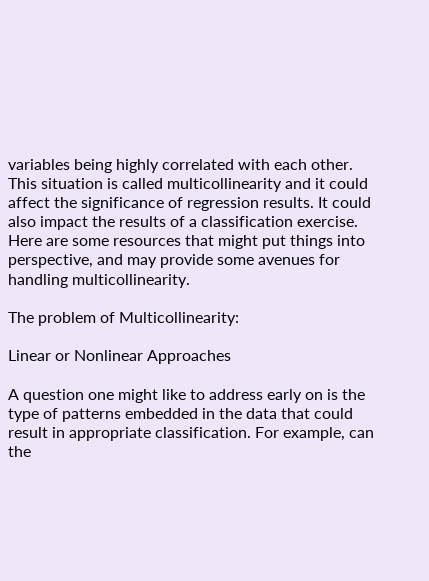variables being highly correlated with each other. This situation is called multicollinearity and it could affect the significance of regression results. It could also impact the results of a classification exercise. Here are some resources that might put things into perspective, and may provide some avenues for handling multicollinearity.

The problem of Multicollinearity:

Linear or Nonlinear Approaches

A question one might like to address early on is the type of patterns embedded in the data that could result in appropriate classification. For example, can the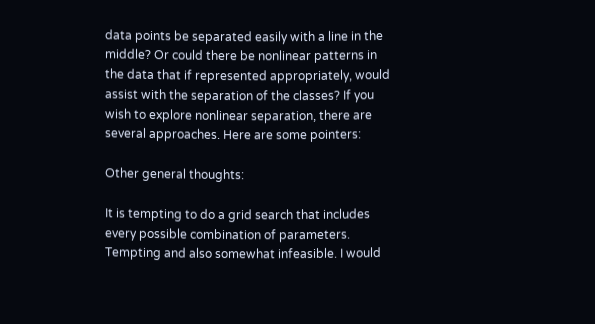data points be separated easily with a line in the middle? Or could there be nonlinear patterns in the data that if represented appropriately, would assist with the separation of the classes? If you wish to explore nonlinear separation, there are several approaches. Here are some pointers:

Other general thoughts:

It is tempting to do a grid search that includes every possible combination of parameters. Tempting and also somewhat infeasible. I would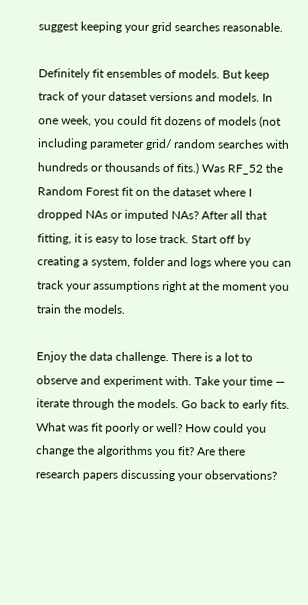suggest keeping your grid searches reasonable.

Definitely fit ensembles of models. But keep track of your dataset versions and models. In one week, you could fit dozens of models (not including parameter grid/ random searches with hundreds or thousands of fits.) Was RF_52 the Random Forest fit on the dataset where I dropped NAs or imputed NAs? After all that fitting, it is easy to lose track. Start off by creating a system, folder and logs where you can track your assumptions right at the moment you train the models.

Enjoy the data challenge. There is a lot to observe and experiment with. Take your time — iterate through the models. Go back to early fits. What was fit poorly or well? How could you change the algorithms you fit? Are there research papers discussing your observations?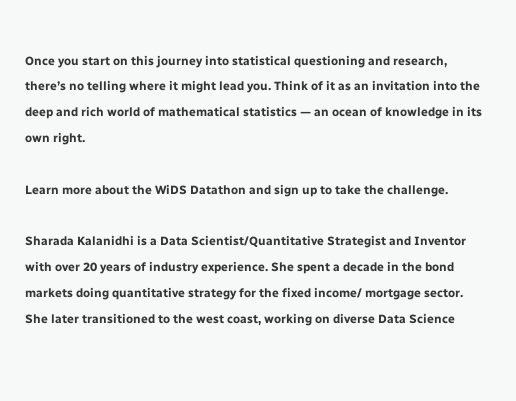Once you start on this journey into statistical questioning and research, there’s no telling where it might lead you. Think of it as an invitation into the deep and rich world of mathematical statistics — an ocean of knowledge in its own right.

Learn more about the WiDS Datathon and sign up to take the challenge.

Sharada Kalanidhi is a Data Scientist/Quantitative Strategist and Inventor with over 20 years of industry experience. She spent a decade in the bond markets doing quantitative strategy for the fixed income/ mortgage sector. She later transitioned to the west coast, working on diverse Data Science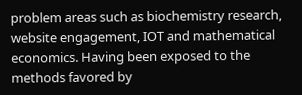problem areas such as biochemistry research, website engagement, IOT and mathematical economics. Having been exposed to the methods favored by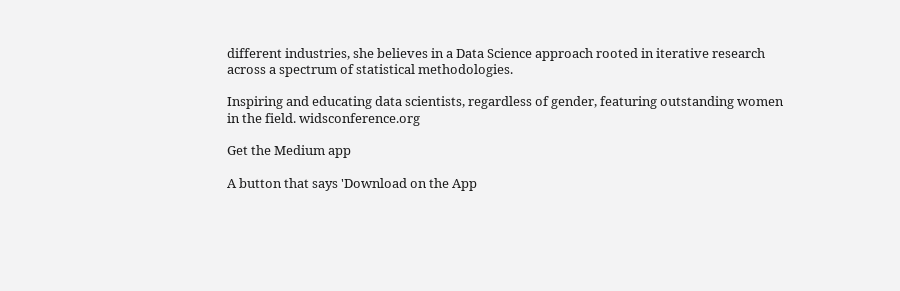different industries, she believes in a Data Science approach rooted in iterative research across a spectrum of statistical methodologies.

Inspiring and educating data scientists, regardless of gender, featuring outstanding women in the field. widsconference.org

Get the Medium app

A button that says 'Download on the App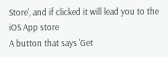Store', and if clicked it will lead you to the iOS App store
A button that says 'Get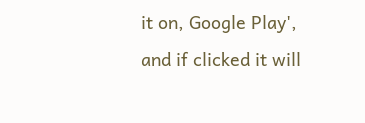it on, Google Play', and if clicked it will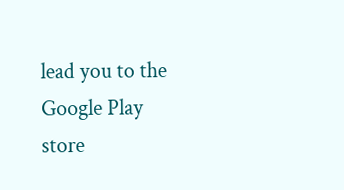lead you to the Google Play store